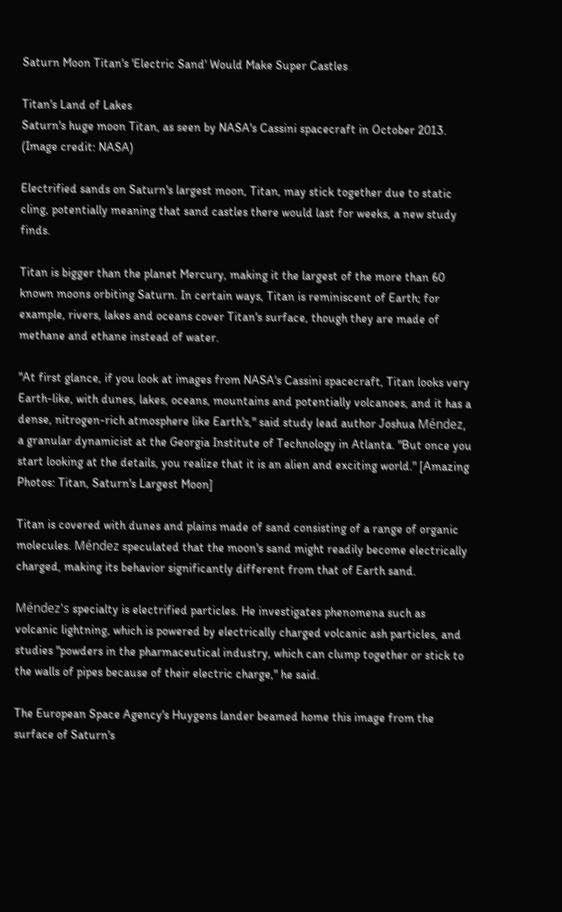Saturn Moon Titan's 'Electric Sand' Would Make Super Castles

Titan's Land of Lakes
Saturn's huge moon Titan, as seen by NASA's Cassini spacecraft in October 2013. (Image credit: NASA)

Electrified sands on Saturn's largest moon, Titan, may stick together due to static cling, potentially meaning that sand castles there would last for weeks, a new study finds.

Titan is bigger than the planet Mercury, making it the largest of the more than 60 known moons orbiting Saturn. In certain ways, Titan is reminiscent of Earth; for example, rivers, lakes and oceans cover Titan's surface, though they are made of methane and ethane instead of water.

"At first glance, if you look at images from NASA's Cassini spacecraft, Titan looks very Earth-like, with dunes, lakes, oceans, mountains and potentially volcanoes, and it has a dense, nitrogen-rich atmosphere like Earth's," said study lead author Joshua Méndez, a granular dynamicist at the Georgia Institute of Technology in Atlanta. "But once you start looking at the details, you realize that it is an alien and exciting world." [Amazing Photos: Titan, Saturn's Largest Moon]

Titan is covered with dunes and plains made of sand consisting of a range of organic molecules. Méndez speculated that the moon's sand might readily become electrically charged, making its behavior significantly different from that of Earth sand.

Méndez's specialty is electrified particles. He investigates phenomena such as volcanic lightning, which is powered by electrically charged volcanic ash particles, and studies "powders in the pharmaceutical industry, which can clump together or stick to the walls of pipes because of their electric charge," he said.

The European Space Agency's Huygens lander beamed home this image from the surface of Saturn's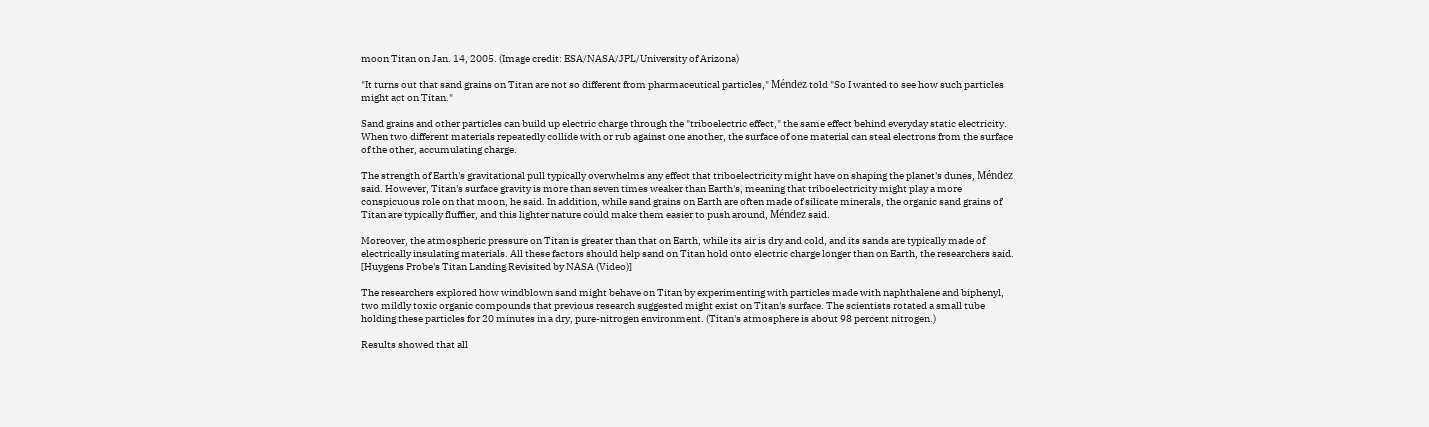moon Titan on Jan. 14, 2005. (Image credit: ESA/NASA/JPL/University of Arizona)

"It turns out that sand grains on Titan are not so different from pharmaceutical particles," Méndez told "So I wanted to see how such particles might act on Titan."

Sand grains and other particles can build up electric charge through the "triboelectric effect," the same effect behind everyday static electricity. When two different materials repeatedly collide with or rub against one another, the surface of one material can steal electrons from the surface of the other, accumulating charge.

The strength of Earth's gravitational pull typically overwhelms any effect that triboelectricity might have on shaping the planet's dunes, Méndez said. However, Titan's surface gravity is more than seven times weaker than Earth's, meaning that triboelectricity might play a more conspicuous role on that moon, he said. In addition, while sand grains on Earth are often made of silicate minerals, the organic sand grains of Titan are typically fluffier, and this lighter nature could make them easier to push around, Méndez said.

Moreover, the atmospheric pressure on Titan is greater than that on Earth, while its air is dry and cold, and its sands are typically made of electrically insulating materials. All these factors should help sand on Titan hold onto electric charge longer than on Earth, the researchers said. [Huygens Probe's Titan Landing Revisited by NASA (Video)]

The researchers explored how windblown sand might behave on Titan by experimenting with particles made with naphthalene and biphenyl, two mildly toxic organic compounds that previous research suggested might exist on Titan's surface. The scientists rotated a small tube holding these particles for 20 minutes in a dry, pure-nitrogen environment. (Titan's atmosphere is about 98 percent nitrogen.)

Results showed that all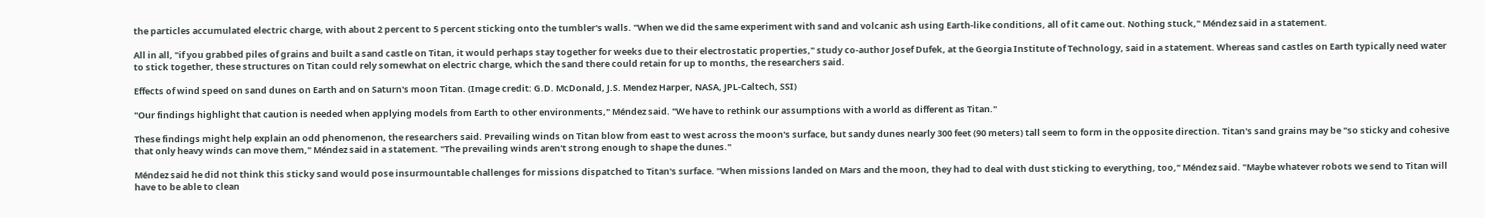the particles accumulated electric charge, with about 2 percent to 5 percent sticking onto the tumbler's walls. "When we did the same experiment with sand and volcanic ash using Earth-like conditions, all of it came out. Nothing stuck," Méndez said in a statement.

All in all, "if you grabbed piles of grains and built a sand castle on Titan, it would perhaps stay together for weeks due to their electrostatic properties," study co-author Josef Dufek, at the Georgia Institute of Technology, said in a statement. Whereas sand castles on Earth typically need water to stick together, these structures on Titan could rely somewhat on electric charge, which the sand there could retain for up to months, the researchers said.

Effects of wind speed on sand dunes on Earth and on Saturn's moon Titan. (Image credit: G.D. McDonald, J.S. Mendez Harper, NASA, JPL-Caltech, SSI)

"Our findings highlight that caution is needed when applying models from Earth to other environments," Méndez said. "We have to rethink our assumptions with a world as different as Titan."

These findings might help explain an odd phenomenon, the researchers said. Prevailing winds on Titan blow from east to west across the moon's surface, but sandy dunes nearly 300 feet (90 meters) tall seem to form in the opposite direction. Titan's sand grains may be "so sticky and cohesive that only heavy winds can move them," Méndez said in a statement. "The prevailing winds aren't strong enough to shape the dunes."

Méndez said he did not think this sticky sand would pose insurmountable challenges for missions dispatched to Titan's surface. "When missions landed on Mars and the moon, they had to deal with dust sticking to everything, too," Méndez said. "Maybe whatever robots we send to Titan will have to be able to clean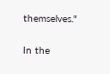themselves."

In the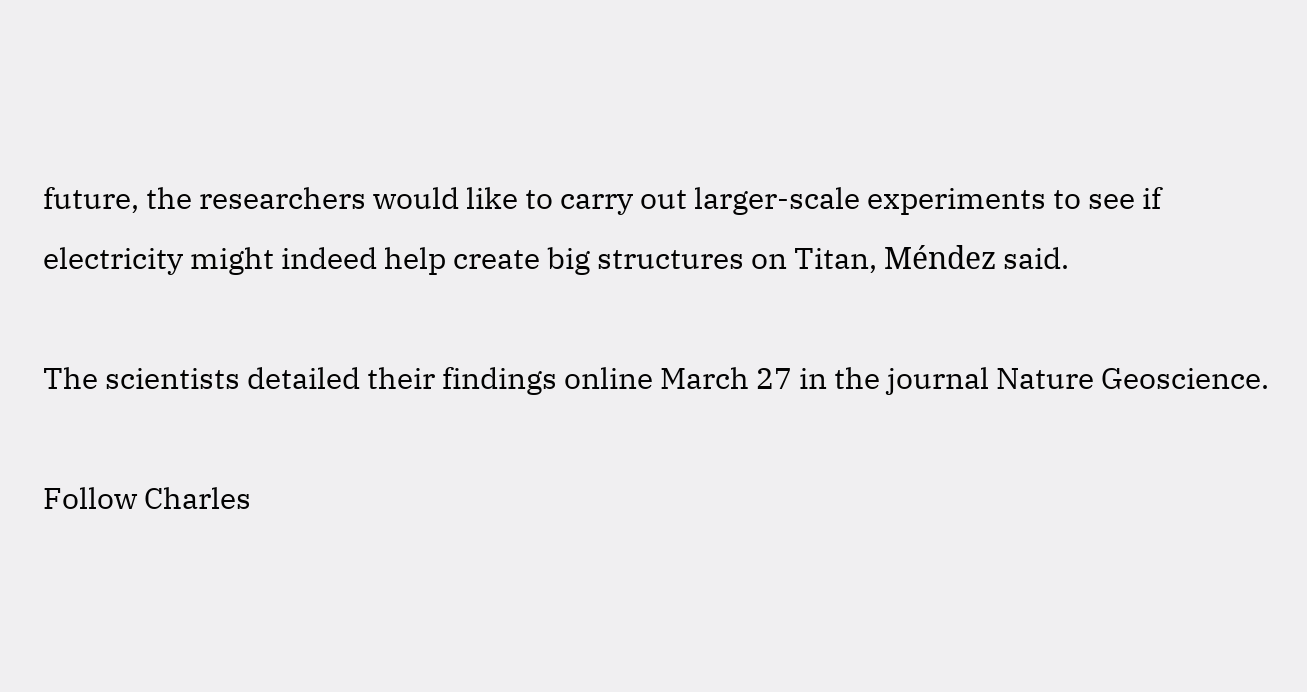future, the researchers would like to carry out larger-scale experiments to see if electricity might indeed help create big structures on Titan, Méndez said.

The scientists detailed their findings online March 27 in the journal Nature Geoscience.

Follow Charles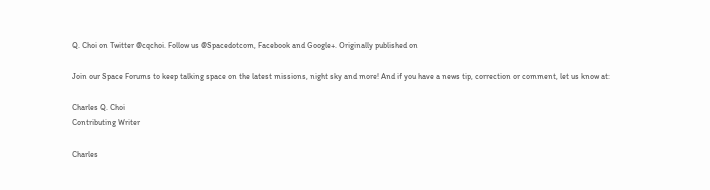Q. Choi on Twitter @cqchoi. Follow us @Spacedotcom, Facebook and Google+. Originally published on

Join our Space Forums to keep talking space on the latest missions, night sky and more! And if you have a news tip, correction or comment, let us know at:

Charles Q. Choi
Contributing Writer

Charles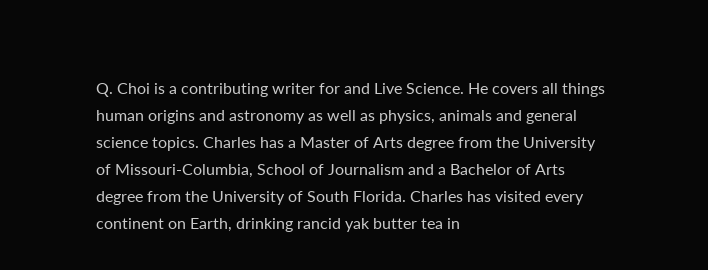Q. Choi is a contributing writer for and Live Science. He covers all things human origins and astronomy as well as physics, animals and general science topics. Charles has a Master of Arts degree from the University of Missouri-Columbia, School of Journalism and a Bachelor of Arts degree from the University of South Florida. Charles has visited every continent on Earth, drinking rancid yak butter tea in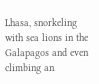Lhasa, snorkeling with sea lions in the Galapagos and even climbing an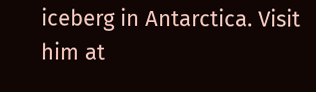iceberg in Antarctica. Visit him at